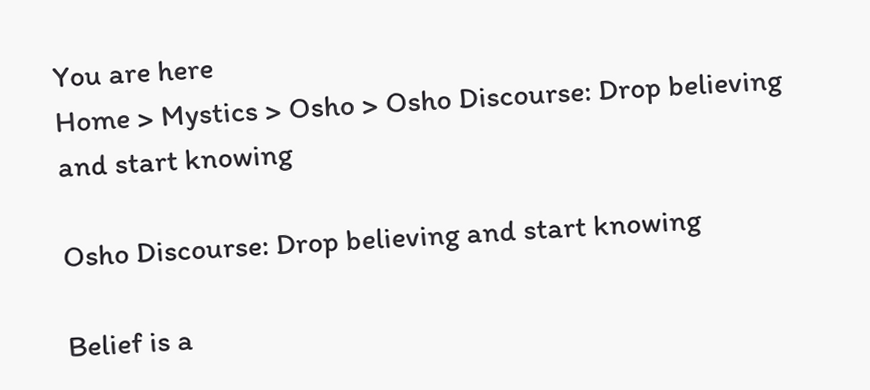You are here
Home > Mystics > Osho > Osho Discourse: Drop believing and start knowing

Osho Discourse: Drop believing and start knowing

Belief is a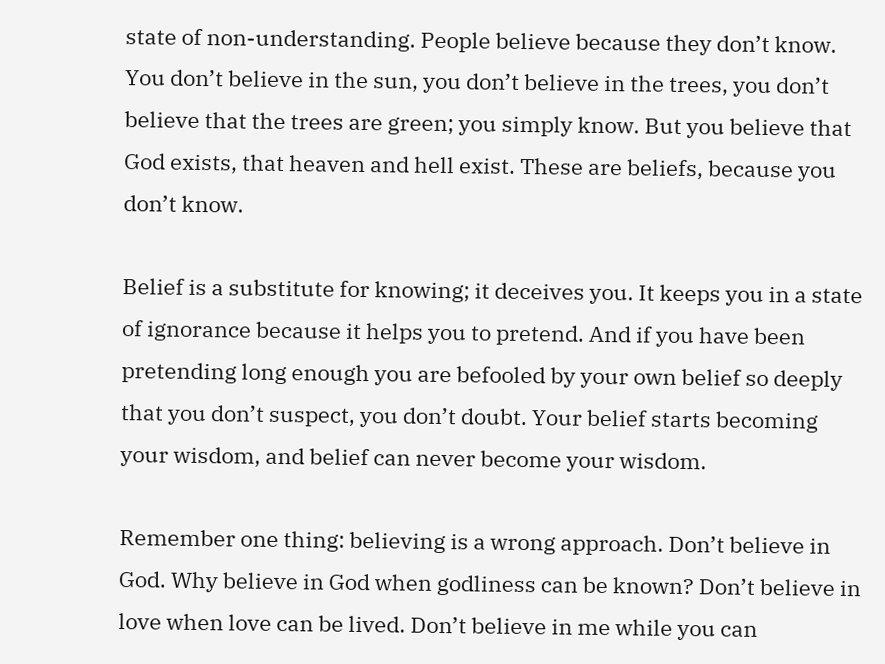state of non-understanding. People believe because they don’t know. You don’t believe in the sun, you don’t believe in the trees, you don’t believe that the trees are green; you simply know. But you believe that God exists, that heaven and hell exist. These are beliefs, because you don’t know.

Belief is a substitute for knowing; it deceives you. It keeps you in a state of ignorance because it helps you to pretend. And if you have been pretending long enough you are befooled by your own belief so deeply that you don’t suspect, you don’t doubt. Your belief starts becoming your wisdom, and belief can never become your wisdom.

Remember one thing: believing is a wrong approach. Don’t believe in God. Why believe in God when godliness can be known? Don’t believe in love when love can be lived. Don’t believe in me while you can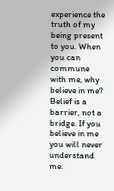experience the truth of my being present to you. When you can commune with me, why believe in me? Belief is a barrier, not a bridge. If you believe in me you will never understand me.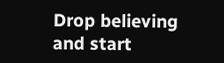Drop believing and start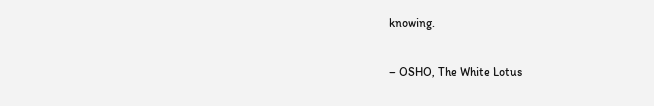knowing.

– OSHO, The White Lotus